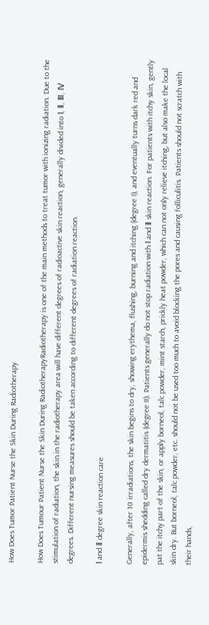How Does Tumor Patient Nurse the Skin During Radiotherapy

How Does Tumour Patient Nurse the Skin During RadiotherapyRadiotherapy is one of the main methods to treat tumor with ionizing radiation. Due to the stimulation of radiation, the skin in the radiotherapy area will have different degrees of radioactive skin reaction, generally divided into Ⅰ, Ⅱ, Ⅲ, Ⅳ degrees. Different nursing measures should be taken according to different degrees of radiation reaction.

Ⅰ and Ⅱ degree skin reaction care

Generally, after 10 irradiations, the skin begins to dry, showing erythema, flushing, burning and itching (degree I), and eventually turns dark red and epidermis shedding called dry dermatitis (degree II). Patients generally do not stop radiation with Ⅰ and Ⅱ skin reaction. For patients with itchy skin, gently pat the itchy part of the skin, or apply borneol, talc powder, mint starch, prickly heat powder, which can not only relieve itching, but also make the local skin dry. But borneol, talc powder, etc. should not be used too much to avoid blocking the pores and causing folliculitis. Patients should not scratch with their hands,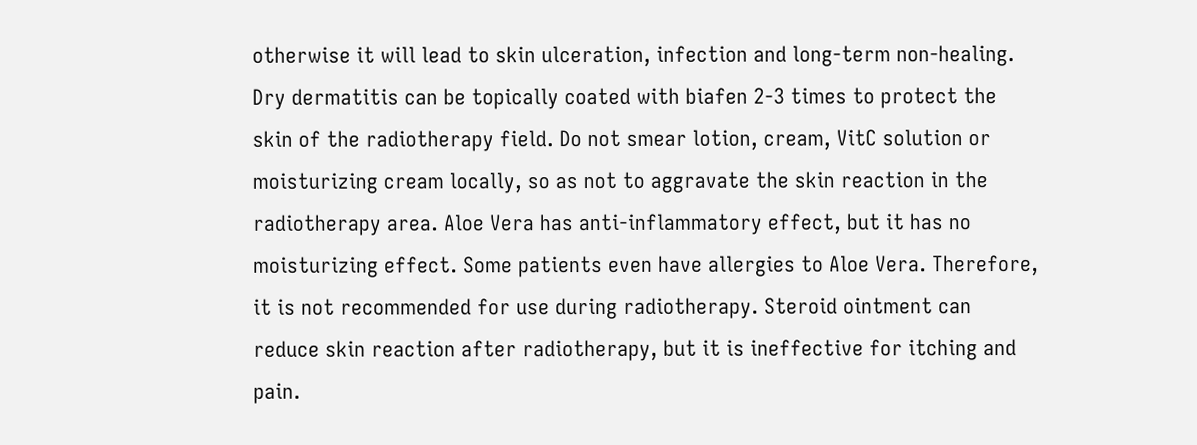otherwise it will lead to skin ulceration, infection and long-term non-healing. Dry dermatitis can be topically coated with biafen 2-3 times to protect the skin of the radiotherapy field. Do not smear lotion, cream, VitC solution or moisturizing cream locally, so as not to aggravate the skin reaction in the radiotherapy area. Aloe Vera has anti-inflammatory effect, but it has no moisturizing effect. Some patients even have allergies to Aloe Vera. Therefore, it is not recommended for use during radiotherapy. Steroid ointment can reduce skin reaction after radiotherapy, but it is ineffective for itching and pain.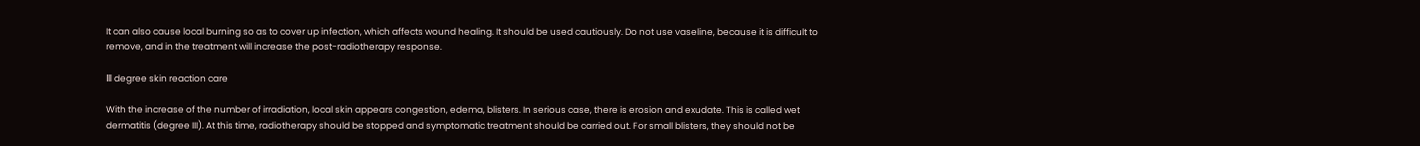It can also cause local burning so as to cover up infection, which affects wound healing. It should be used cautiously. Do not use vaseline, because it is difficult to remove, and in the treatment will increase the post-radiotherapy response.

Ⅲ degree skin reaction care

With the increase of the number of irradiation, local skin appears congestion, edema, blisters. In serious case, there is erosion and exudate. This is called wet dermatitis (degree III). At this time, radiotherapy should be stopped and symptomatic treatment should be carried out. For small blisters, they should not be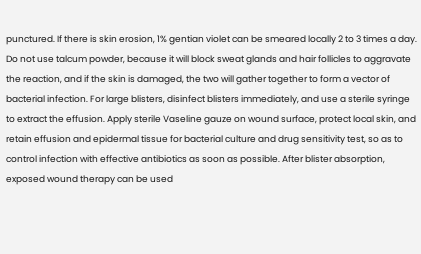punctured. If there is skin erosion, 1% gentian violet can be smeared locally 2 to 3 times a day. Do not use talcum powder, because it will block sweat glands and hair follicles to aggravate the reaction, and if the skin is damaged, the two will gather together to form a vector of bacterial infection. For large blisters, disinfect blisters immediately, and use a sterile syringe to extract the effusion. Apply sterile Vaseline gauze on wound surface, protect local skin, and retain effusion and epidermal tissue for bacterial culture and drug sensitivity test, so as to control infection with effective antibiotics as soon as possible. After blister absorption, exposed wound therapy can be used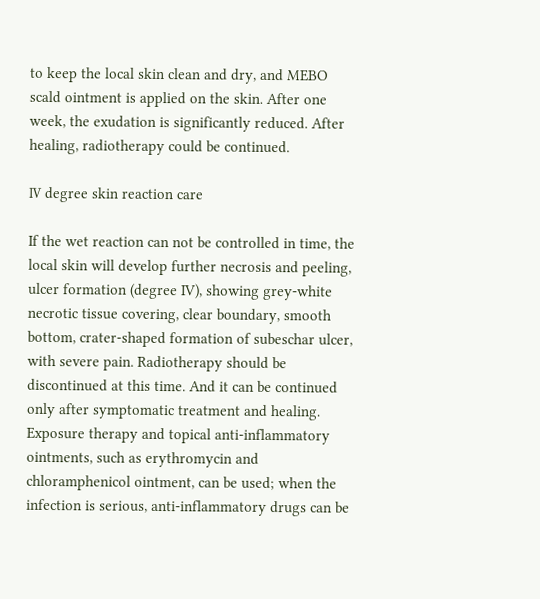to keep the local skin clean and dry, and MEBO scald ointment is applied on the skin. After one week, the exudation is significantly reduced. After healing, radiotherapy could be continued.

Ⅳ degree skin reaction care

If the wet reaction can not be controlled in time, the local skin will develop further necrosis and peeling, ulcer formation (degree IV), showing grey-white necrotic tissue covering, clear boundary, smooth bottom, crater-shaped formation of subeschar ulcer, with severe pain. Radiotherapy should be discontinued at this time. And it can be continued only after symptomatic treatment and healing. Exposure therapy and topical anti-inflammatory ointments, such as erythromycin and chloramphenicol ointment, can be used; when the infection is serious, anti-inflammatory drugs can be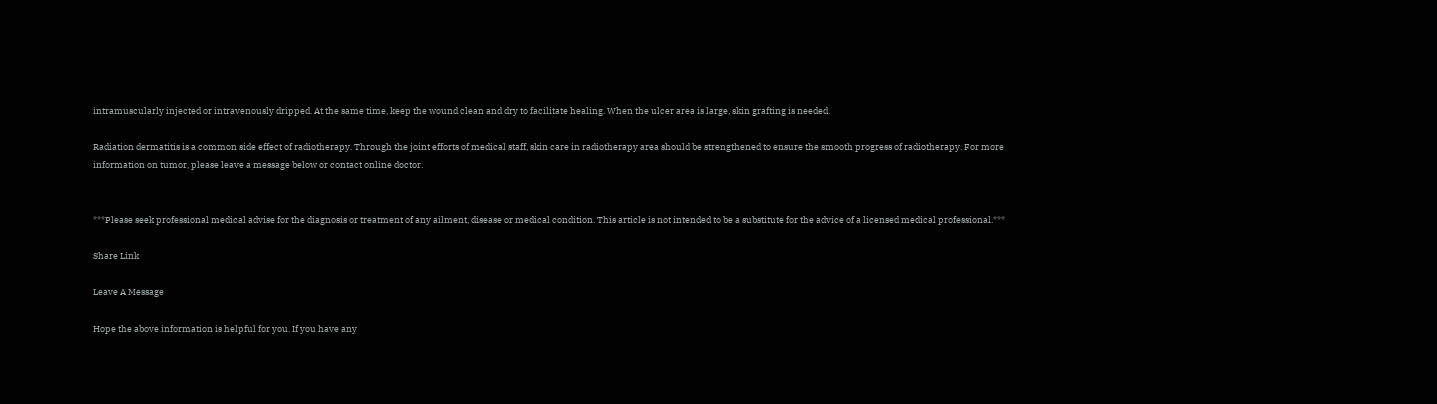intramuscularly injected or intravenously dripped. At the same time, keep the wound clean and dry to facilitate healing. When the ulcer area is large, skin grafting is needed.

Radiation dermatitis is a common side effect of radiotherapy. Through the joint efforts of medical staff, skin care in radiotherapy area should be strengthened to ensure the smooth progress of radiotherapy. For more information on tumor, please leave a message below or contact online doctor.


***Please seek professional medical advise for the diagnosis or treatment of any ailment, disease or medical condition. This article is not intended to be a substitute for the advice of a licensed medical professional.***

Share Link

Leave A Message

Hope the above information is helpful for you. If you have any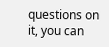questions on it, you can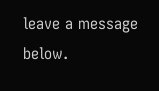leave a message below.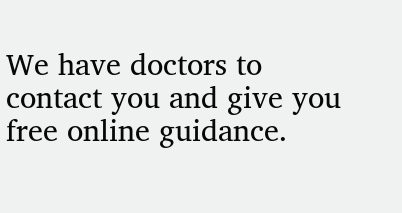We have doctors to contact you and give you free online guidance.